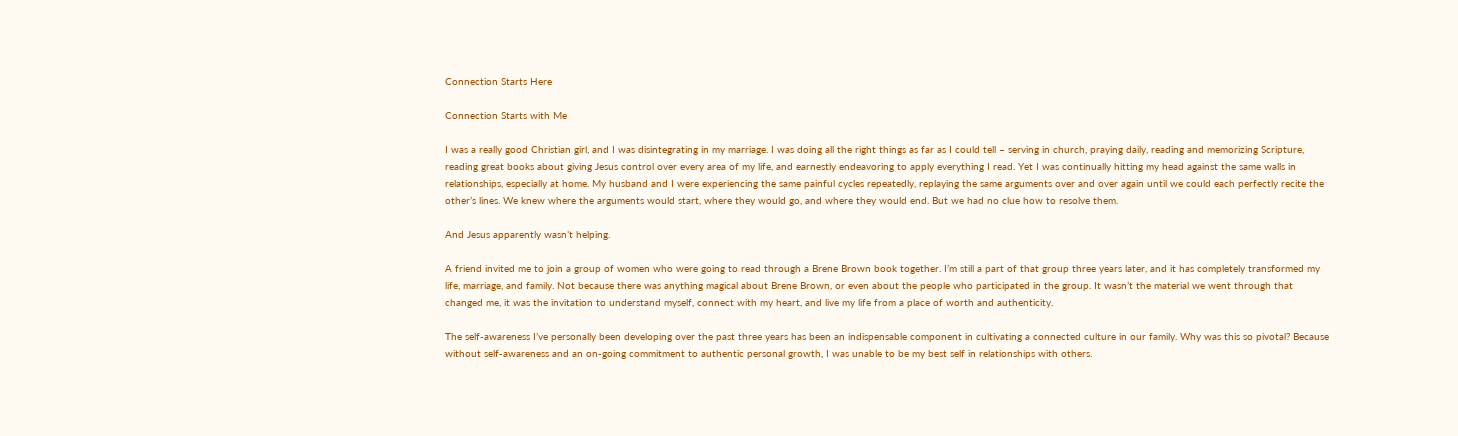Connection Starts Here

Connection Starts with Me

I was a really good Christian girl, and I was disintegrating in my marriage. I was doing all the right things as far as I could tell – serving in church, praying daily, reading and memorizing Scripture, reading great books about giving Jesus control over every area of my life, and earnestly endeavoring to apply everything I read. Yet I was continually hitting my head against the same walls in relationships, especially at home. My husband and I were experiencing the same painful cycles repeatedly, replaying the same arguments over and over again until we could each perfectly recite the other’s lines. We knew where the arguments would start, where they would go, and where they would end. But we had no clue how to resolve them.

And Jesus apparently wasn’t helping.

A friend invited me to join a group of women who were going to read through a Brene Brown book together. I’m still a part of that group three years later, and it has completely transformed my life, marriage, and family. Not because there was anything magical about Brene Brown, or even about the people who participated in the group. It wasn’t the material we went through that changed me, it was the invitation to understand myself, connect with my heart, and live my life from a place of worth and authenticity.

The self-awareness I’ve personally been developing over the past three years has been an indispensable component in cultivating a connected culture in our family. Why was this so pivotal? Because without self-awareness and an on-going commitment to authentic personal growth, I was unable to be my best self in relationships with others.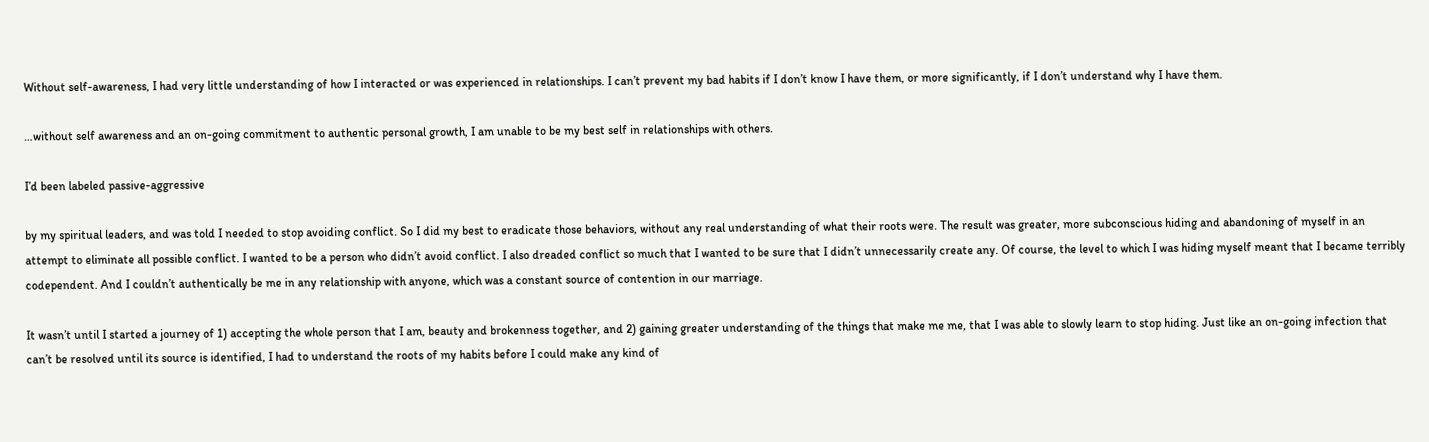Without self-awareness, I had very little understanding of how I interacted or was experienced in relationships. I can’t prevent my bad habits if I don’t know I have them, or more significantly, if I don’t understand why I have them.

…without self awareness and an on-going commitment to authentic personal growth, I am unable to be my best self in relationships with others.

I’d been labeled passive-aggressive

by my spiritual leaders, and was told I needed to stop avoiding conflict. So I did my best to eradicate those behaviors, without any real understanding of what their roots were. The result was greater, more subconscious hiding and abandoning of myself in an attempt to eliminate all possible conflict. I wanted to be a person who didn’t avoid conflict. I also dreaded conflict so much that I wanted to be sure that I didn’t unnecessarily create any. Of course, the level to which I was hiding myself meant that I became terribly codependent. And I couldn’t authentically be me in any relationship with anyone, which was a constant source of contention in our marriage.

It wasn’t until I started a journey of 1) accepting the whole person that I am, beauty and brokenness together, and 2) gaining greater understanding of the things that make me me, that I was able to slowly learn to stop hiding. Just like an on-going infection that can’t be resolved until its source is identified, I had to understand the roots of my habits before I could make any kind of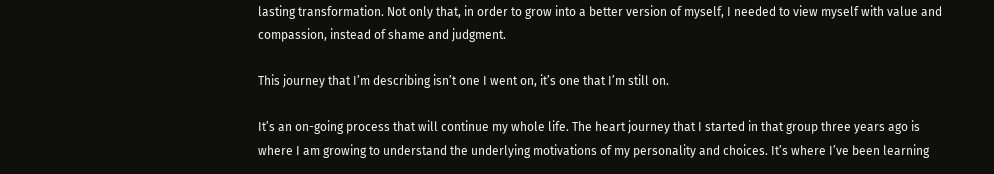lasting transformation. Not only that, in order to grow into a better version of myself, I needed to view myself with value and compassion, instead of shame and judgment.

This journey that I’m describing isn’t one I went on, it’s one that I’m still on.

It’s an on-going process that will continue my whole life. The heart journey that I started in that group three years ago is where I am growing to understand the underlying motivations of my personality and choices. It’s where I’ve been learning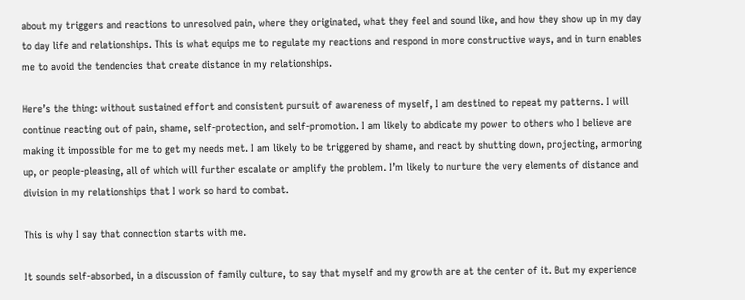about my triggers and reactions to unresolved pain, where they originated, what they feel and sound like, and how they show up in my day to day life and relationships. This is what equips me to regulate my reactions and respond in more constructive ways, and in turn enables me to avoid the tendencies that create distance in my relationships.

Here’s the thing: without sustained effort and consistent pursuit of awareness of myself, I am destined to repeat my patterns. I will continue reacting out of pain, shame, self-protection, and self-promotion. I am likely to abdicate my power to others who I believe are making it impossible for me to get my needs met. I am likely to be triggered by shame, and react by shutting down, projecting, armoring up, or people-pleasing, all of which will further escalate or amplify the problem. I’m likely to nurture the very elements of distance and division in my relationships that I work so hard to combat.

This is why I say that connection starts with me.

It sounds self-absorbed, in a discussion of family culture, to say that myself and my growth are at the center of it. But my experience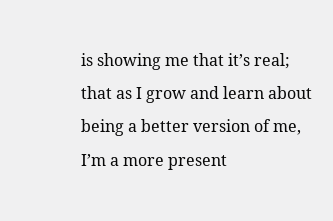is showing me that it’s real; that as I grow and learn about being a better version of me, I’m a more present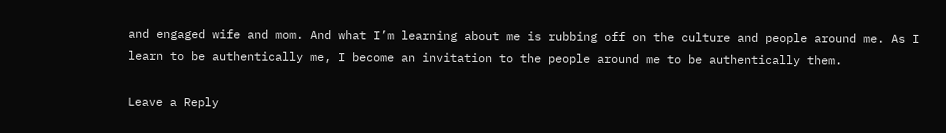and engaged wife and mom. And what I’m learning about me is rubbing off on the culture and people around me. As I learn to be authentically me, I become an invitation to the people around me to be authentically them.

Leave a Reply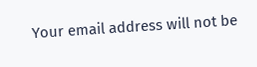Your email address will not be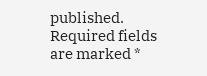published. Required fields are marked *